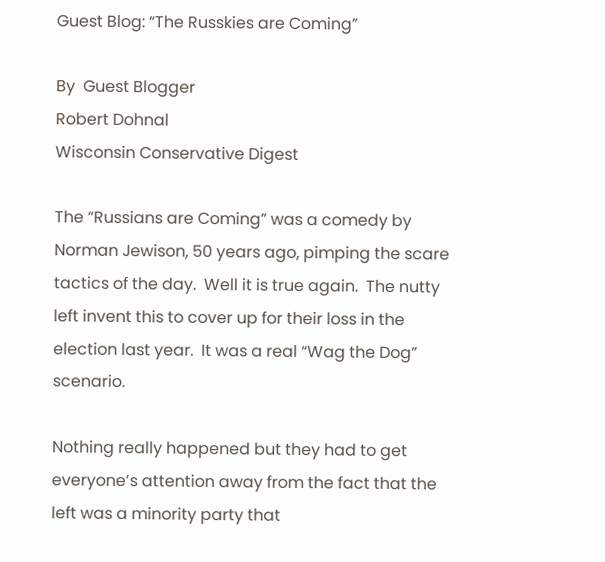Guest Blog: “The Russkies are Coming”

By  Guest Blogger
Robert Dohnal
Wisconsin Conservative Digest

The “Russians are Coming” was a comedy by Norman Jewison, 50 years ago, pimping the scare tactics of the day.  Well it is true again.  The nutty left invent this to cover up for their loss in the election last year.  It was a real “Wag the Dog” scenario.

Nothing really happened but they had to get everyone’s attention away from the fact that the left was a minority party that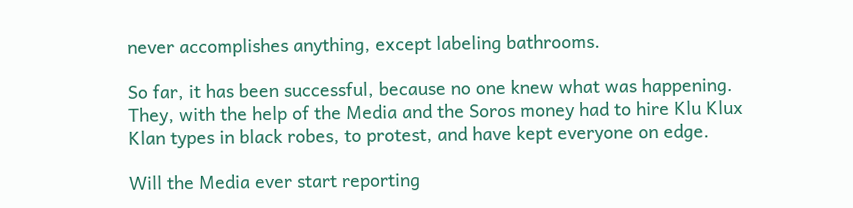never accomplishes anything, except labeling bathrooms.

So far, it has been successful, because no one knew what was happening.  They, with the help of the Media and the Soros money had to hire Klu Klux Klan types in black robes, to protest, and have kept everyone on edge.

Will the Media ever start reporting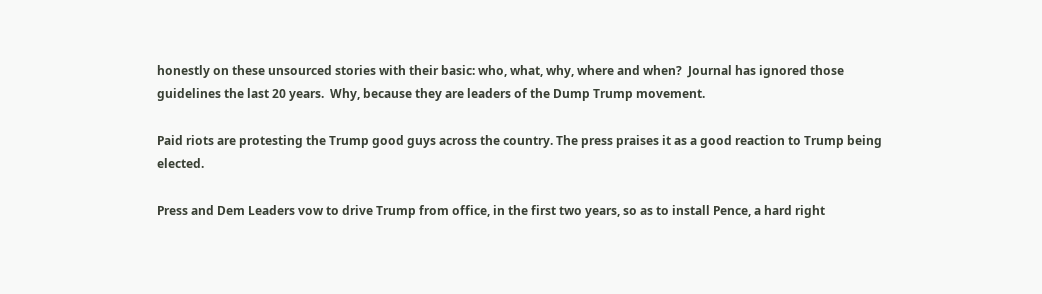honestly on these unsourced stories with their basic: who, what, why, where and when?  Journal has ignored those guidelines the last 20 years.  Why, because they are leaders of the Dump Trump movement.

Paid riots are protesting the Trump good guys across the country. The press praises it as a good reaction to Trump being elected.

Press and Dem Leaders vow to drive Trump from office, in the first two years, so as to install Pence, a hard right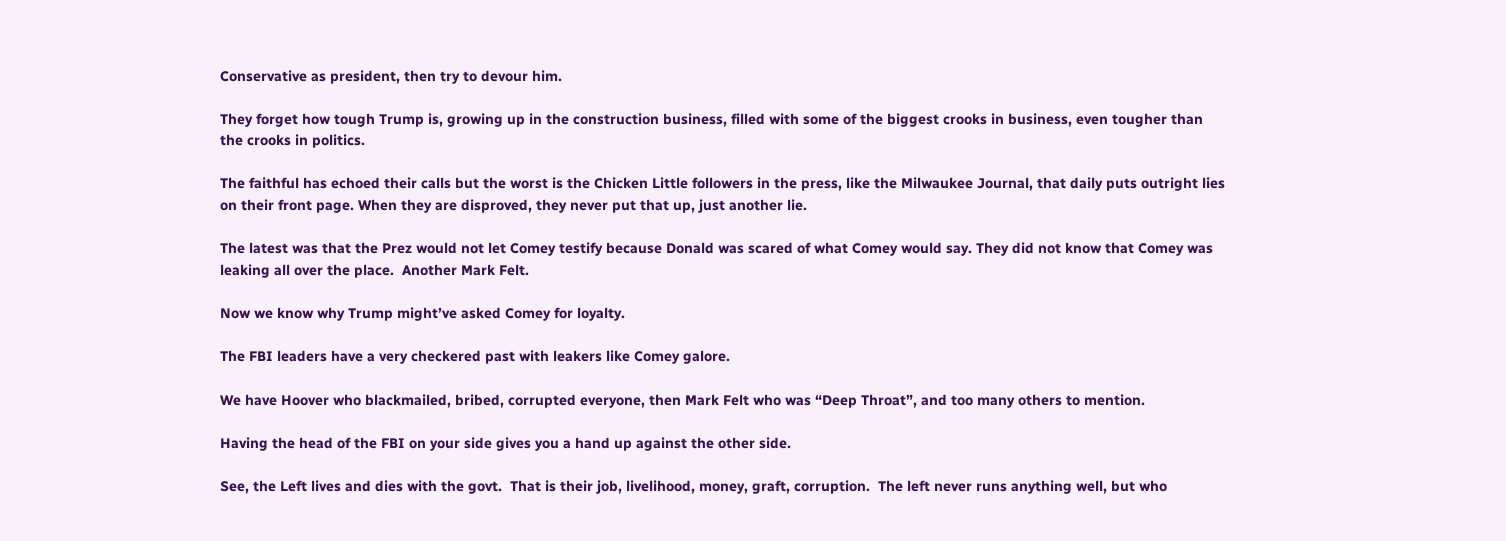Conservative as president, then try to devour him.

They forget how tough Trump is, growing up in the construction business, filled with some of the biggest crooks in business, even tougher than the crooks in politics.

The faithful has echoed their calls but the worst is the Chicken Little followers in the press, like the Milwaukee Journal, that daily puts outright lies on their front page. When they are disproved, they never put that up, just another lie.

The latest was that the Prez would not let Comey testify because Donald was scared of what Comey would say. They did not know that Comey was leaking all over the place.  Another Mark Felt.

Now we know why Trump might’ve asked Comey for loyalty.

The FBI leaders have a very checkered past with leakers like Comey galore.

We have Hoover who blackmailed, bribed, corrupted everyone, then Mark Felt who was “Deep Throat”, and too many others to mention.

Having the head of the FBI on your side gives you a hand up against the other side.

See, the Left lives and dies with the govt.  That is their job, livelihood, money, graft, corruption.  The left never runs anything well, but who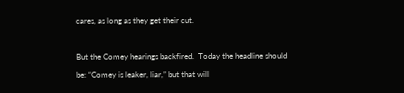cares, as long as they get their cut.

But the Comey hearings backfired.  Today the headline should be: “Comey is leaker, liar,” but that will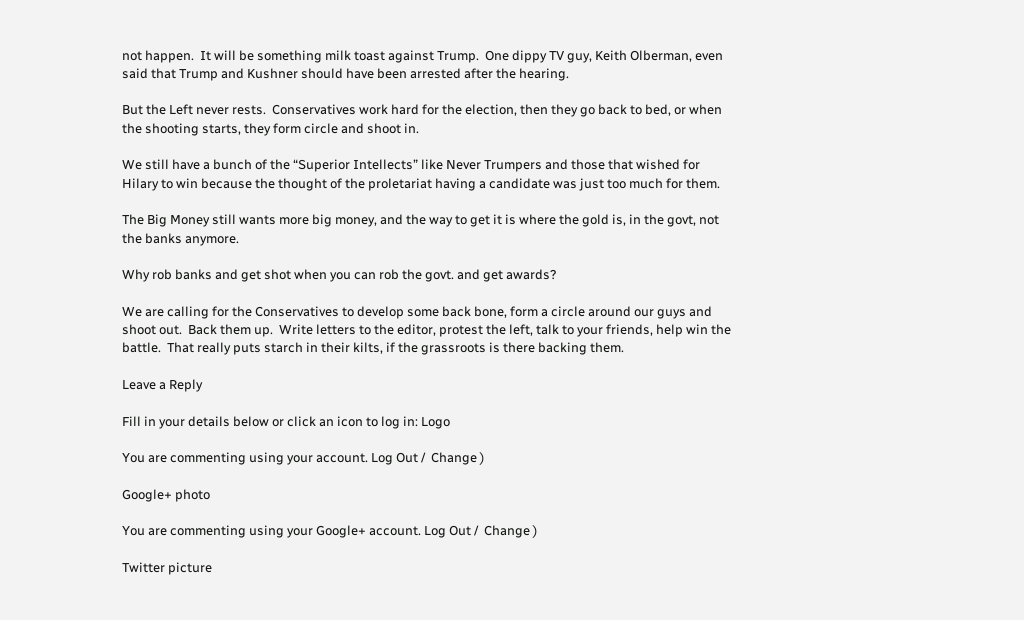not happen.  It will be something milk toast against Trump.  One dippy TV guy, Keith Olberman, even said that Trump and Kushner should have been arrested after the hearing.

But the Left never rests.  Conservatives work hard for the election, then they go back to bed, or when the shooting starts, they form circle and shoot in.

We still have a bunch of the “Superior Intellects” like Never Trumpers and those that wished for Hilary to win because the thought of the proletariat having a candidate was just too much for them.

The Big Money still wants more big money, and the way to get it is where the gold is, in the govt, not the banks anymore.

Why rob banks and get shot when you can rob the govt. and get awards?

We are calling for the Conservatives to develop some back bone, form a circle around our guys and shoot out.  Back them up.  Write letters to the editor, protest the left, talk to your friends, help win the battle.  That really puts starch in their kilts, if the grassroots is there backing them.

Leave a Reply

Fill in your details below or click an icon to log in: Logo

You are commenting using your account. Log Out /  Change )

Google+ photo

You are commenting using your Google+ account. Log Out /  Change )

Twitter picture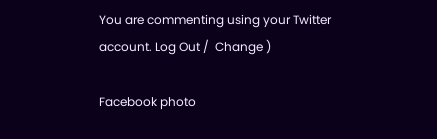You are commenting using your Twitter account. Log Out /  Change )

Facebook photo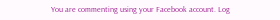You are commenting using your Facebook account. Log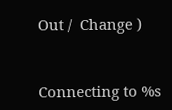Out /  Change )


Connecting to %s